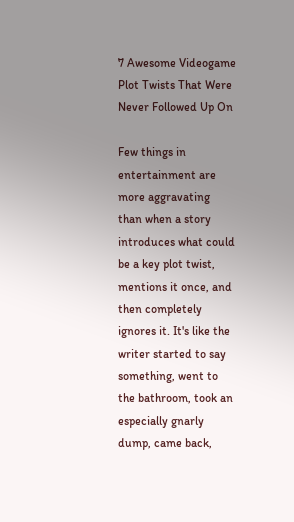7 Awesome Videogame Plot Twists That Were Never Followed Up On

Few things in entertainment are more aggravating than when a story introduces what could be a key plot twist, mentions it once, and then completely ignores it. It's like the writer started to say something, went to the bathroom, took an especially gnarly dump, came back,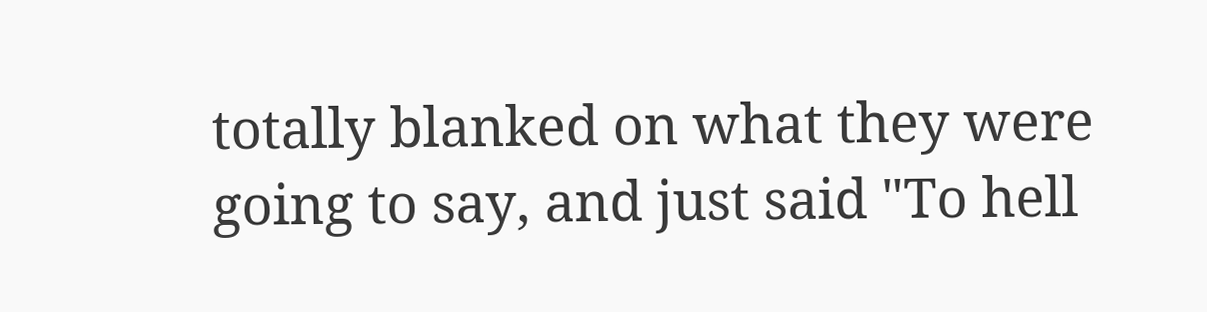totally blanked on what they were going to say, and just said "To hell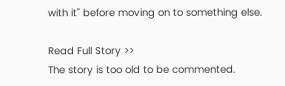with it" before moving on to something else.

Read Full Story >>
The story is too old to be commented.